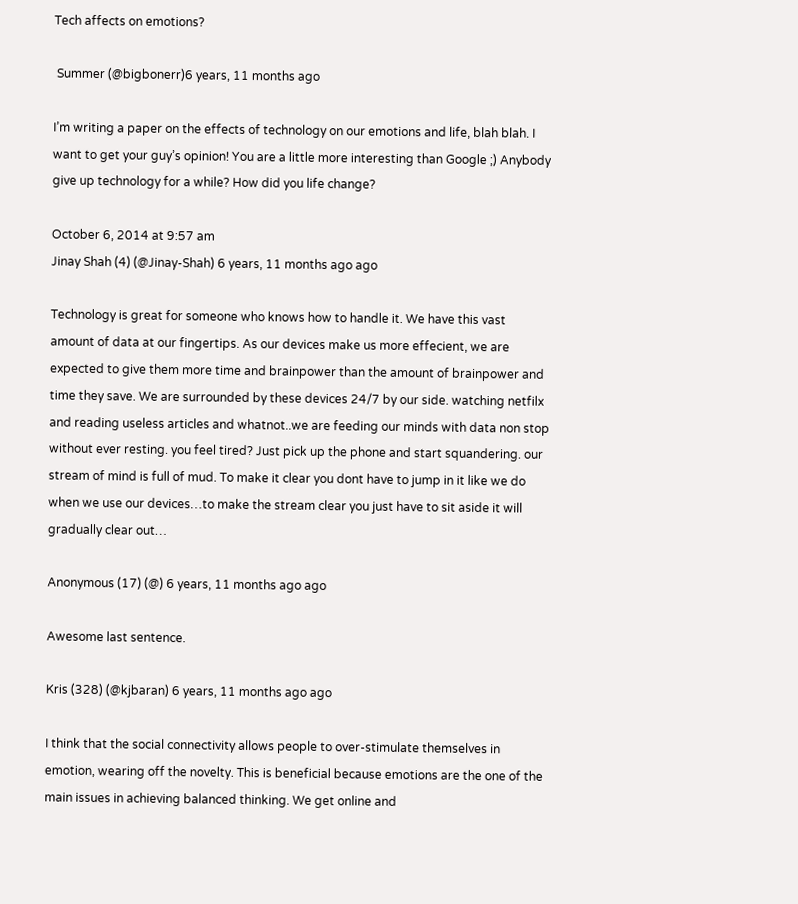Tech affects on emotions?

 Summer (@bigbonerr)6 years, 11 months ago

I’m writing a paper on the effects of technology on our emotions and life, blah blah. I want to get your guy’s opinion! You are a little more interesting than Google ;) Anybody give up technology for a while? How did you life change?

October 6, 2014 at 9:57 am
Jinay Shah (4) (@Jinay-Shah) 6 years, 11 months ago ago

Technology is great for someone who knows how to handle it. We have this vast amount of data at our fingertips. As our devices make us more effecient, we are expected to give them more time and brainpower than the amount of brainpower and time they save. We are surrounded by these devices 24/7 by our side. watching netfilx and reading useless articles and whatnot..we are feeding our minds with data non stop without ever resting. you feel tired? Just pick up the phone and start squandering. our stream of mind is full of mud. To make it clear you dont have to jump in it like we do when we use our devices…to make the stream clear you just have to sit aside it will gradually clear out…

Anonymous (17) (@) 6 years, 11 months ago ago

Awesome last sentence.

Kris (328) (@kjbaran) 6 years, 11 months ago ago

I think that the social connectivity allows people to over-stimulate themselves in emotion, wearing off the novelty. This is beneficial because emotions are the one of the main issues in achieving balanced thinking. We get online and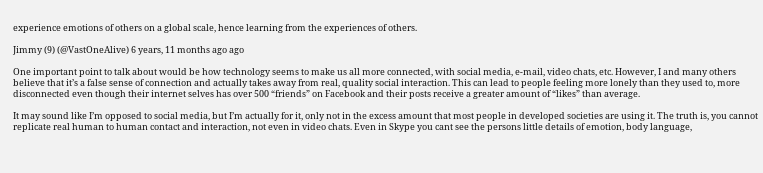experience emotions of others on a global scale, hence learning from the experiences of others.

Jimmy (9) (@VastOneAlive) 6 years, 11 months ago ago

One important point to talk about would be how technology seems to make us all more connected, with social media, e-mail, video chats, etc. However, I and many others believe that it’s a false sense of connection and actually takes away from real, quality social interaction. This can lead to people feeling more lonely than they used to, more disconnected even though their internet selves has over 500 “friends” on Facebook and their posts receive a greater amount of “likes” than average.

It may sound like I’m opposed to social media, but I’m actually for it, only not in the excess amount that most people in developed societies are using it. The truth is, you cannot replicate real human to human contact and interaction, not even in video chats. Even in Skype you cant see the persons little details of emotion, body language,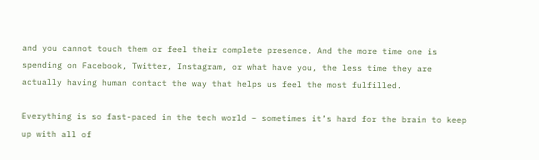and you cannot touch them or feel their complete presence. And the more time one is spending on Facebook, Twitter, Instagram, or what have you, the less time they are actually having human contact the way that helps us feel the most fulfilled.

Everything is so fast-paced in the tech world – sometimes it’s hard for the brain to keep up with all of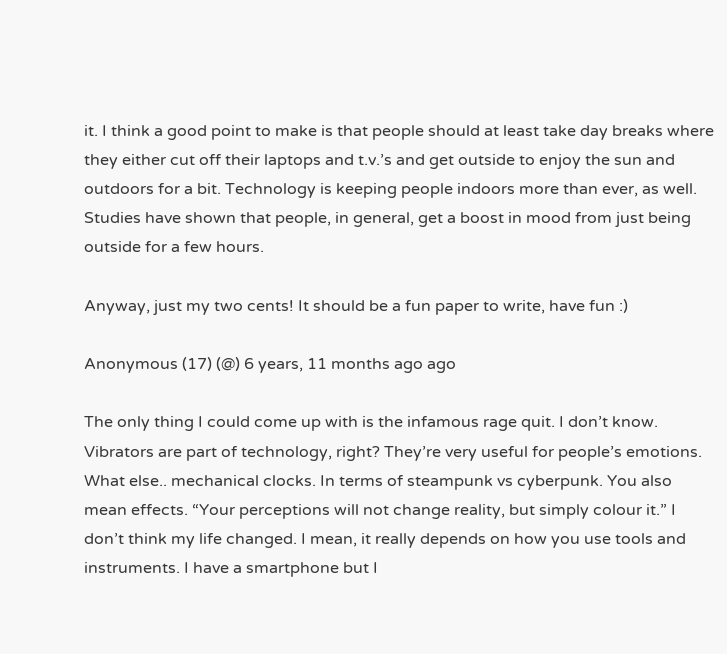it. I think a good point to make is that people should at least take day breaks where they either cut off their laptops and t.v.’s and get outside to enjoy the sun and outdoors for a bit. Technology is keeping people indoors more than ever, as well. Studies have shown that people, in general, get a boost in mood from just being outside for a few hours.

Anyway, just my two cents! It should be a fun paper to write, have fun :)

Anonymous (17) (@) 6 years, 11 months ago ago

The only thing I could come up with is the infamous rage quit. I don’t know. Vibrators are part of technology, right? They’re very useful for people’s emotions. What else.. mechanical clocks. In terms of steampunk vs cyberpunk. You also mean effects. “Your perceptions will not change reality, but simply colour it.” I don’t think my life changed. I mean, it really depends on how you use tools and instruments. I have a smartphone but I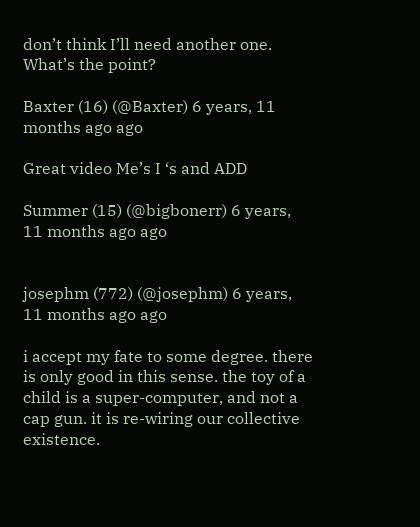don’t think I’ll need another one. What’s the point?

Baxter (16) (@Baxter) 6 years, 11 months ago ago

Great video Me’s I ‘s and ADD

Summer (15) (@bigbonerr) 6 years, 11 months ago ago


josephm (772) (@josephm) 6 years, 11 months ago ago

i accept my fate to some degree. there is only good in this sense. the toy of a child is a super-computer, and not a cap gun. it is re-wiring our collective existence.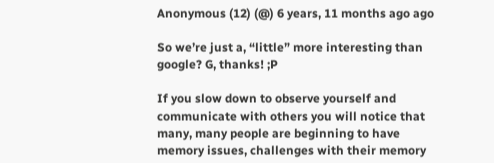Anonymous (12) (@) 6 years, 11 months ago ago

So we’re just a, “little” more interesting than google? G, thanks! ;P

If you slow down to observe yourself and communicate with others you will notice that many, many people are beginning to have memory issues, challenges with their memory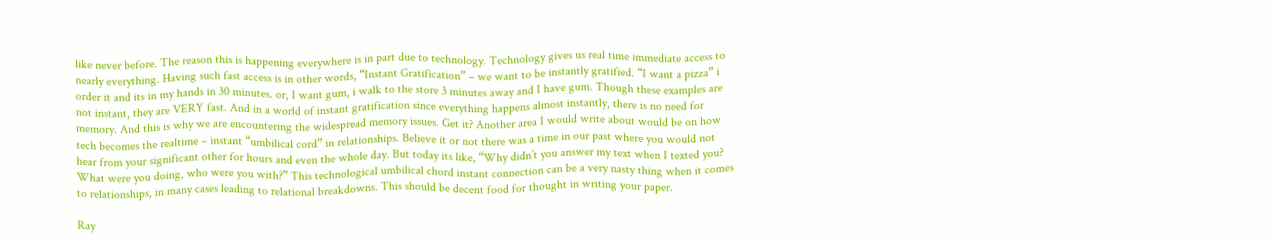like never before. The reason this is happening everywhere is in part due to technology. Technology gives us real time immediate access to nearly everything. Having such fast access is in other words, “Instant Gratification” – we want to be instantly gratified. “I want a pizza” i order it and its in my hands in 30 minutes. or, I want gum, i walk to the store 3 minutes away and I have gum. Though these examples are not instant, they are VERY fast. And in a world of instant gratification since everything happens almost instantly, there is no need for memory. And this is why we are encountering the widespread memory issues. Get it? Another area I would write about would be on how tech becomes the realtime – instant “umbilical cord” in relationships. Believe it or not there was a time in our past where you would not hear from your significant other for hours and even the whole day. But today its like, “Why didn’t you answer my text when I texted you? What were you doing, who were you with?” This technological umbilical chord instant connection can be a very nasty thing when it comes to relationships, in many cases leading to relational breakdowns. This should be decent food for thought in writing your paper.

Ray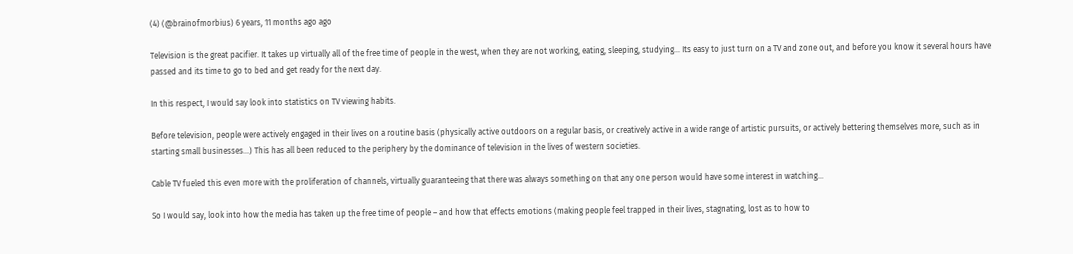(4) (@brainofmorbius) 6 years, 11 months ago ago

Television is the great pacifier. It takes up virtually all of the free time of people in the west, when they are not working, eating, sleeping, studying… Its easy to just turn on a TV and zone out, and before you know it several hours have passed and its time to go to bed and get ready for the next day.

In this respect, I would say look into statistics on TV viewing habits.

Before television, people were actively engaged in their lives on a routine basis (physically active outdoors on a regular basis, or creatively active in a wide range of artistic pursuits, or actively bettering themselves more, such as in starting small businesses…) This has all been reduced to the periphery by the dominance of television in the lives of western societies.

Cable TV fueled this even more with the proliferation of channels, virtually guaranteeing that there was always something on that any one person would have some interest in watching…

So I would say, look into how the media has taken up the free time of people – and how that effects emotions (making people feel trapped in their lives, stagnating, lost as to how to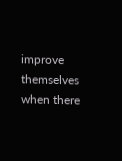improve themselves when there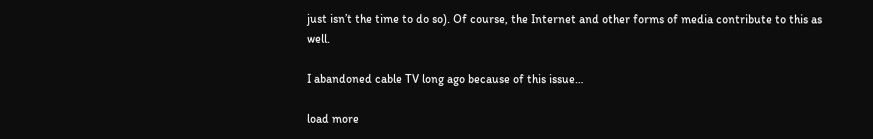just isn’t the time to do so). Of course, the Internet and other forms of media contribute to this as well.

I abandoned cable TV long ago because of this issue…

load more